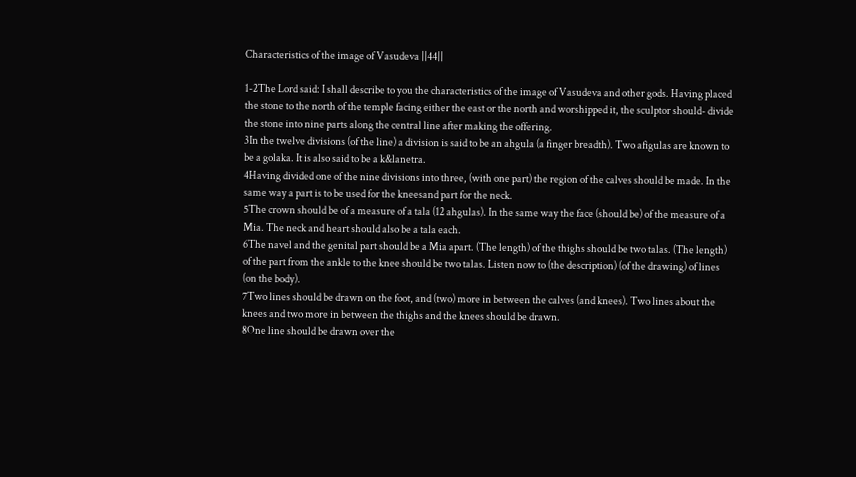Characteristics of the image of Vasudeva ||44||

1-2The Lord said: I shall describe to you the characteristics of the image of Vasudeva and other gods. Having placed the stone to the north of the temple facing either the east or the north and worshipped it, the sculptor should- divide the stone into nine parts along the central line after making the offering.
3In the twelve divisions (of the line) a division is said to be an ahgula (a finger breadth). Two afigulas are known to be a golaka. It is also said to be a k&lanetra.
4Having divided one of the nine divisions into three, (with one part) the region of the calves should be made. In the same way a part is to be used for the kneesand part for the neck.
5The crown should be of a measure of a tala (12 ahgulas). In the same way the face (should be) of the measure of a Mia. The neck and heart should also be a tala each.
6The navel and the genital part should be a Mia apart. (The length) of the thighs should be two talas. (The length) of the part from the ankle to the knee should be two talas. Listen now to (the description) (of the drawing) of lines (on the body).
7Two lines should be drawn on the foot, and (two) more in between the calves (and knees). Two lines about the knees and two more in between the thighs and the knees should be drawn.
8One line should be drawn over the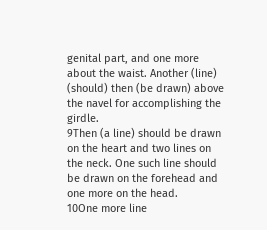genital part, and one more about the waist. Another (line) (should) then (be drawn) above the navel for accomplishing the girdle.
9Then (a line) should be drawn on the heart and two lines on the neck. One such line should be drawn on the forehead and one more on the head.
10One more line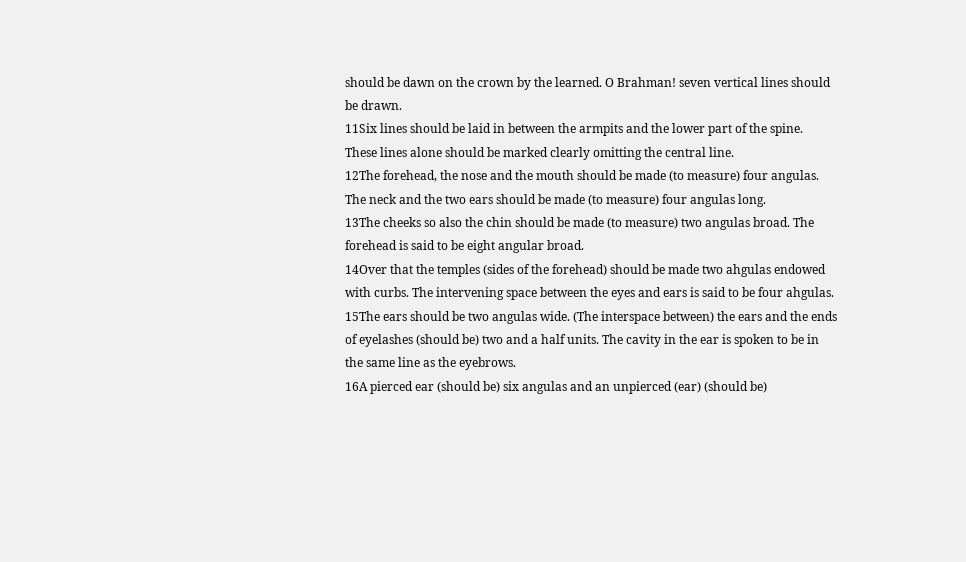should be dawn on the crown by the learned. O Brahman! seven vertical lines should be drawn.
11Six lines should be laid in between the armpits and the lower part of the spine. These lines alone should be marked clearly omitting the central line.
12The forehead, the nose and the mouth should be made (to measure) four angulas. The neck and the two ears should be made (to measure) four angulas long.
13The cheeks so also the chin should be made (to measure) two angulas broad. The forehead is said to be eight angular broad.
14Over that the temples (sides of the forehead) should be made two ahgulas endowed with curbs. The intervening space between the eyes and ears is said to be four ahgulas.
15The ears should be two angulas wide. (The interspace between) the ears and the ends of eyelashes (should be) two and a half units. The cavity in the ear is spoken to be in the same line as the eyebrows.
16A pierced ear (should be) six angulas and an unpierced (ear) (should be)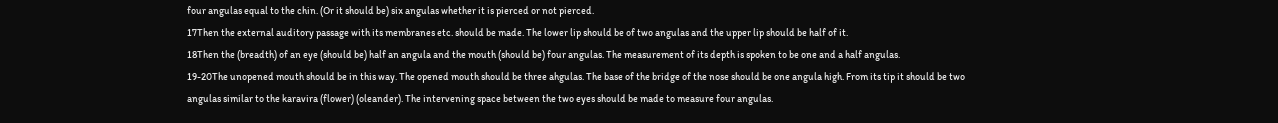four angulas equal to the chin. (Or it should be) six angulas whether it is pierced or not pierced.
17Then the external auditory passage with its membranes etc. should be made. The lower lip should be of two angulas and the upper lip should be half of it.
18Then the (breadth) of an eye (should be) half an angula and the mouth (should be) four angulas. The measurement of its depth is spoken to be one and a half angulas.
19-20The unopened mouth should be in this way. The opened mouth should be three ahgulas. The base of the bridge of the nose should be one angula high. From its tip it should be two angulas similar to the karavira (flower) (oleander). The intervening space between the two eyes should be made to measure four angulas.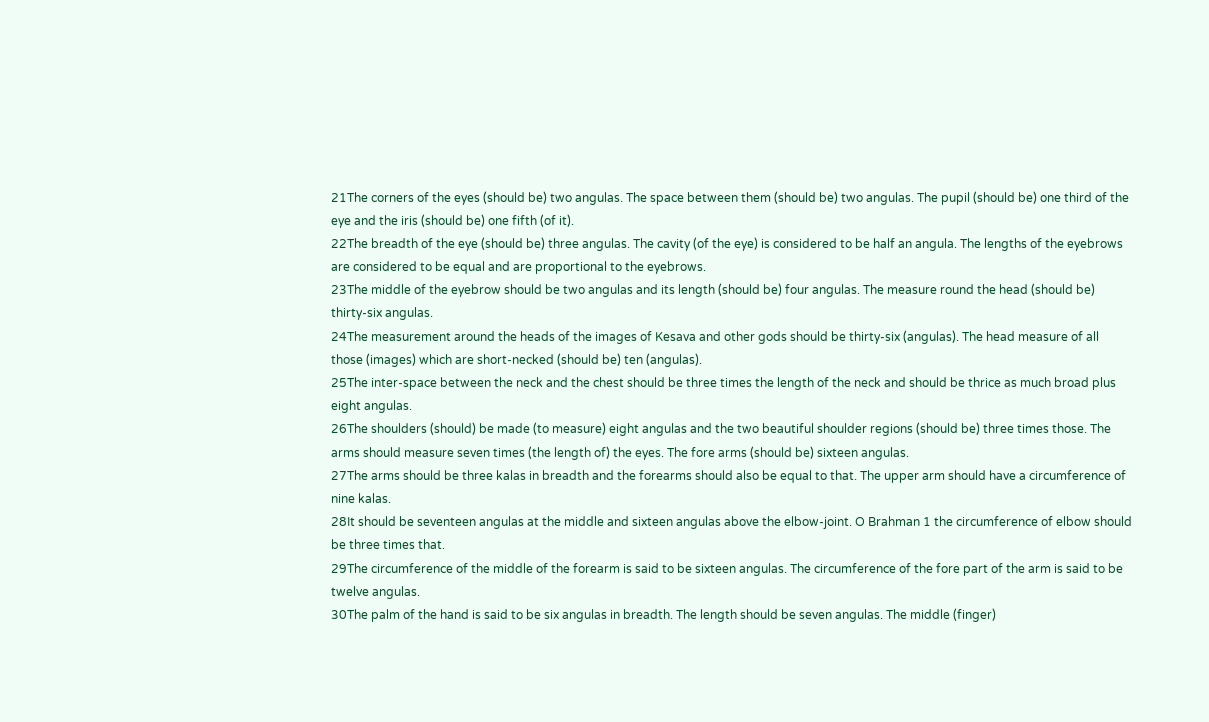21The corners of the eyes (should be) two angulas. The space between them (should be) two angulas. The pupil (should be) one third of the eye and the iris (should be) one fifth (of it).
22The breadth of the eye (should be) three angulas. The cavity (of the eye) is considered to be half an angula. The lengths of the eyebrows are considered to be equal and are proportional to the eyebrows.
23The middle of the eyebrow should be two angulas and its length (should be) four angulas. The measure round the head (should be) thirty-six angulas.
24The measurement around the heads of the images of Kesava and other gods should be thirty-six (angulas). The head measure of all those (images) which are short-necked (should be) ten (angulas).
25The inter-space between the neck and the chest should be three times the length of the neck and should be thrice as much broad plus eight angulas.
26The shoulders (should) be made (to measure) eight angulas and the two beautiful shoulder regions (should be) three times those. The arms should measure seven times (the length of) the eyes. The fore arms (should be) sixteen angulas.
27The arms should be three kalas in breadth and the forearms should also be equal to that. The upper arm should have a circumference of nine kalas.
28It should be seventeen angulas at the middle and sixteen angulas above the elbow-joint. O Brahman 1 the circumference of elbow should be three times that.
29The circumference of the middle of the forearm is said to be sixteen angulas. The circumference of the fore part of the arm is said to be twelve angulas.
30The palm of the hand is said to be six angulas in breadth. The length should be seven angulas. The middle (finger)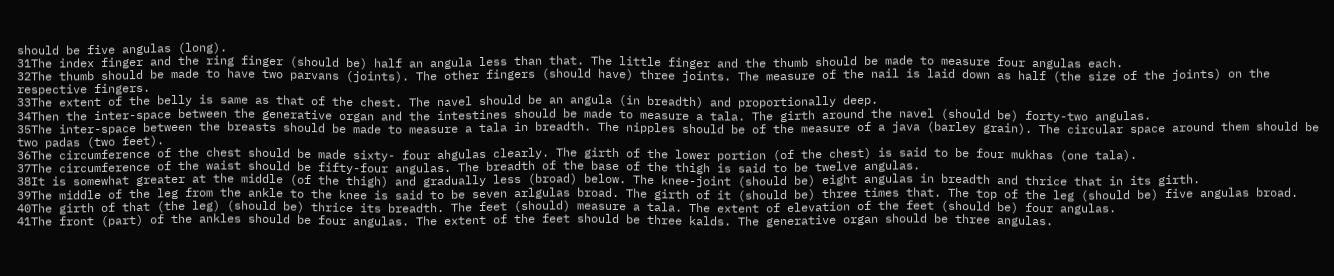should be five angulas (long).
31The index finger and the ring finger (should be) half an angula less than that. The little finger and the thumb should be made to measure four angulas each.
32The thumb should be made to have two parvans (joints). The other fingers (should have) three joints. The measure of the nail is laid down as half (the size of the joints) on the respective fingers.
33The extent of the belly is same as that of the chest. The navel should be an angula (in breadth) and proportionally deep.
34Then the inter-space between the generative organ and the intestines should be made to measure a tala. The girth around the navel (should be) forty-two angulas.
35The inter-space between the breasts should be made to measure a tala in breadth. The nipples should be of the measure of a java (barley grain). The circular space around them should be two padas (two feet).
36The circumference of the chest should be made sixty- four ahgulas clearly. The girth of the lower portion (of the chest) is said to be four mukhas (one tala).
37The circumference of the waist should be fifty-four angulas. The breadth of the base of the thigh is said to be twelve angulas.
38It is somewhat greater at the middle (of the thigh) and gradually less (broad) below. The knee-joint (should be) eight angulas in breadth and thrice that in its girth.
39The middle of the leg from the ankle to the knee is said to be seven arlgulas broad. The girth of it (should be) three times that. The top of the leg (should be) five angulas broad.
40The girth of that (the leg) (should be) thrice its breadth. The feet (should) measure a tala. The extent of elevation of the feet (should be) four angulas.
41The front (part) of the ankles should be four angulas. The extent of the feet should be three kalds. The generative organ should be three angulas.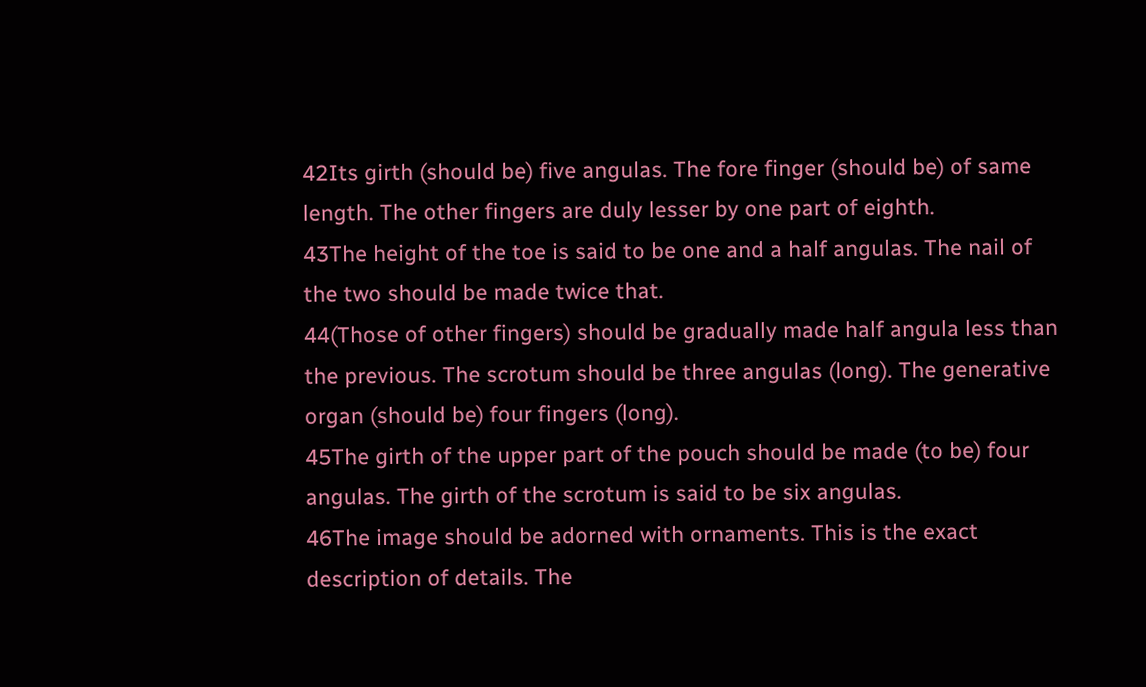42Its girth (should be) five angulas. The fore finger (should be) of same length. The other fingers are duly lesser by one part of eighth.
43The height of the toe is said to be one and a half angulas. The nail of the two should be made twice that.
44(Those of other fingers) should be gradually made half angula less than the previous. The scrotum should be three angulas (long). The generative organ (should be) four fingers (long).
45The girth of the upper part of the pouch should be made (to be) four angulas. The girth of the scrotum is said to be six angulas.
46The image should be adorned with ornaments. This is the exact description of details. The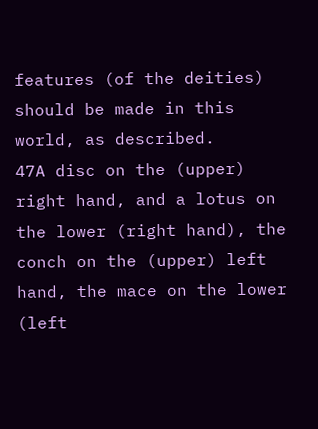features (of the deities) should be made in this world, as described.
47A disc on the (upper) right hand, and a lotus on the lower (right hand), the conch on the (upper) left hand, the mace on the lower (left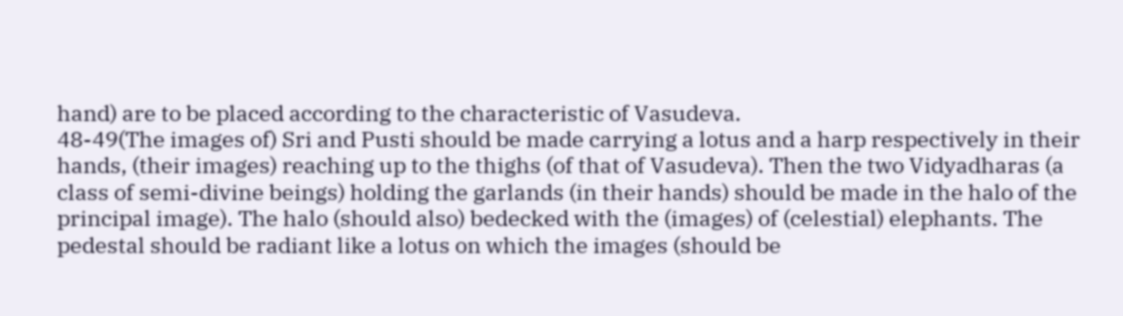hand) are to be placed according to the characteristic of Vasudeva.
48-49(The images of) Sri and Pusti should be made carrying a lotus and a harp respectively in their hands, (their images) reaching up to the thighs (of that of Vasudeva). Then the two Vidyadharas (a class of semi-divine beings) holding the garlands (in their hands) should be made in the halo of the principal image). The halo (should also) bedecked with the (images) of (celestial) elephants. The pedestal should be radiant like a lotus on which the images (should be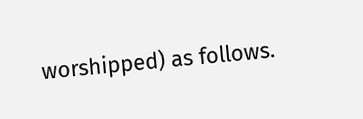worshipped) as follows.